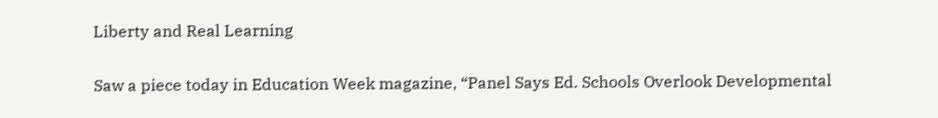Liberty and Real Learning

Saw a piece today in Education Week magazine, “Panel Says Ed. Schools Overlook Developmental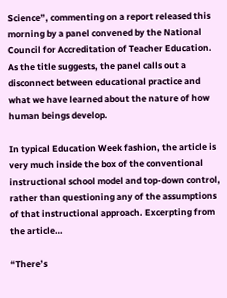Science”, commenting on a report released this morning by a panel convened by the National Council for Accreditation of Teacher Education. As the title suggests, the panel calls out a disconnect between educational practice and what we have learned about the nature of how human beings develop.

In typical Education Week fashion, the article is very much inside the box of the conventional instructional school model and top-down control, rather than questioning any of the assumptions of that instructional approach. Excerpting from the article…

“There’s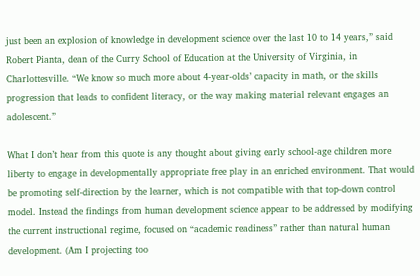just been an explosion of knowledge in development science over the last 10 to 14 years,” said Robert Pianta, dean of the Curry School of Education at the University of Virginia, in Charlottesville. “We know so much more about 4-year-olds’ capacity in math, or the skills progression that leads to confident literacy, or the way making material relevant engages an adolescent.”

What I don’t hear from this quote is any thought about giving early school-age children more liberty to engage in developmentally appropriate free play in an enriched environment. That would be promoting self-direction by the learner, which is not compatible with that top-down control model. Instead the findings from human development science appear to be addressed by modifying the current instructional regime, focused on “academic readiness” rather than natural human development. (Am I projecting too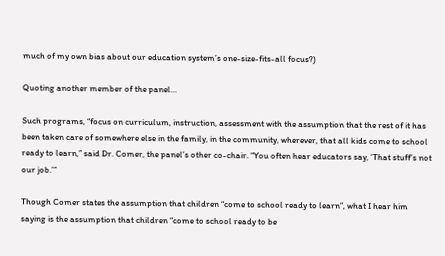much of my own bias about our education system’s one-size-fits-all focus?)

Quoting another member of the panel…

Such programs, “focus on curriculum, instruction, assessment with the assumption that the rest of it has been taken care of somewhere else in the family, in the community, wherever, that all kids come to school ready to learn,” said Dr. Comer, the panel’s other co-chair. “You often hear educators say, ‘That stuff’s not our job.’”

Though Comer states the assumption that children “come to school ready to learn”, what I hear him saying is the assumption that children “come to school ready to be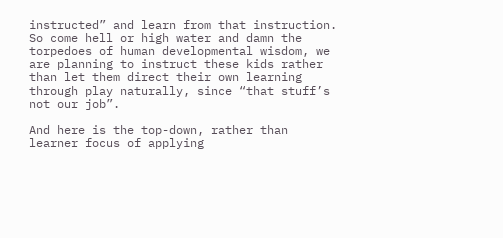instructed” and learn from that instruction. So come hell or high water and damn the torpedoes of human developmental wisdom, we are planning to instruct these kids rather than let them direct their own learning through play naturally, since “that stuff’s not our job”.

And here is the top-down, rather than learner focus of applying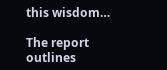this wisdom…

The report outlines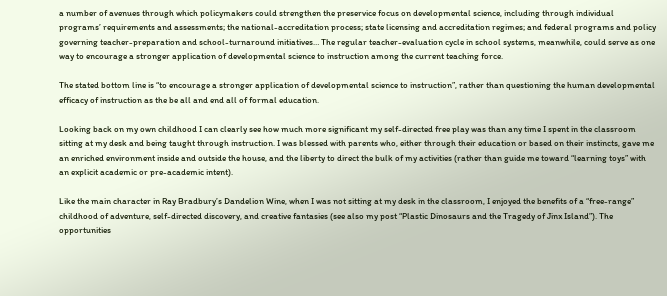a number of avenues through which policymakers could strengthen the preservice focus on developmental science, including through individual programs’ requirements and assessments; the national-accreditation process; state licensing and accreditation regimes; and federal programs and policy governing teacher-preparation and school-turnaround initiatives… The regular teacher-evaluation cycle in school systems, meanwhile, could serve as one way to encourage a stronger application of developmental science to instruction among the current teaching force.

The stated bottom line is “to encourage a stronger application of developmental science to instruction”, rather than questioning the human developmental efficacy of instruction as the be all and end all of formal education.

Looking back on my own childhood I can clearly see how much more significant my self-directed free play was than any time I spent in the classroom sitting at my desk and being taught through instruction. I was blessed with parents who, either through their education or based on their instincts, gave me an enriched environment inside and outside the house, and the liberty to direct the bulk of my activities (rather than guide me toward “learning toys” with an explicit academic or pre-academic intent).

Like the main character in Ray Bradbury’s Dandelion Wine, when I was not sitting at my desk in the classroom, I enjoyed the benefits of a “free-range” childhood of adventure, self-directed discovery, and creative fantasies (see also my post “Plastic Dinosaurs and the Tragedy of Jinx Island”). The opportunities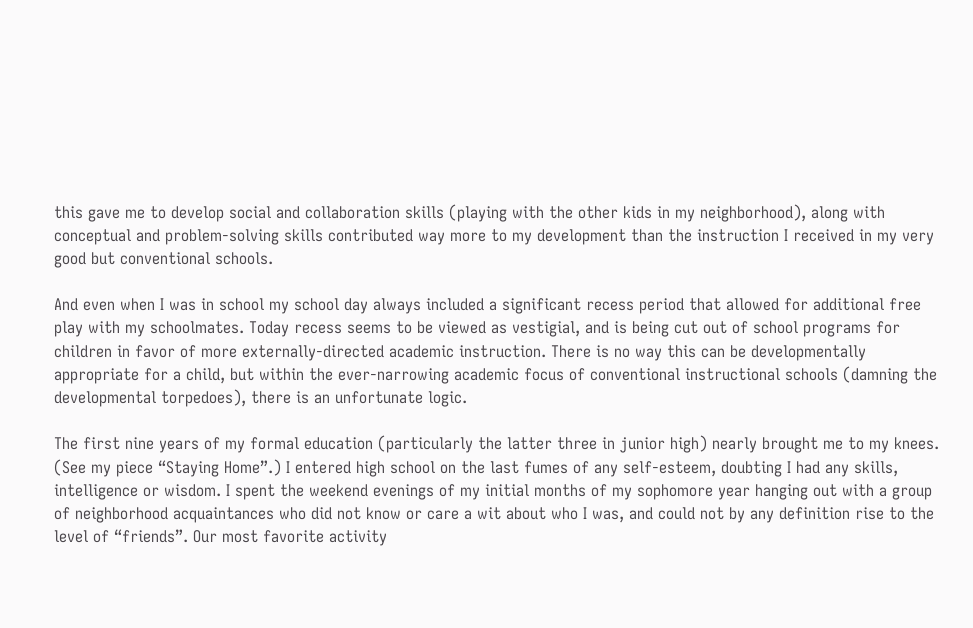this gave me to develop social and collaboration skills (playing with the other kids in my neighborhood), along with conceptual and problem-solving skills contributed way more to my development than the instruction I received in my very good but conventional schools.

And even when I was in school my school day always included a significant recess period that allowed for additional free play with my schoolmates. Today recess seems to be viewed as vestigial, and is being cut out of school programs for children in favor of more externally-directed academic instruction. There is no way this can be developmentally appropriate for a child, but within the ever-narrowing academic focus of conventional instructional schools (damning the developmental torpedoes), there is an unfortunate logic.

The first nine years of my formal education (particularly the latter three in junior high) nearly brought me to my knees. (See my piece “Staying Home”.) I entered high school on the last fumes of any self-esteem, doubting I had any skills, intelligence or wisdom. I spent the weekend evenings of my initial months of my sophomore year hanging out with a group of neighborhood acquaintances who did not know or care a wit about who I was, and could not by any definition rise to the level of “friends”. Our most favorite activity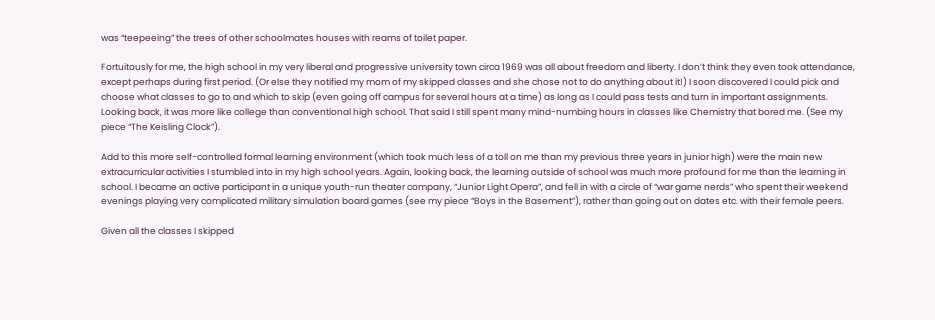was “teepeeing” the trees of other schoolmates houses with reams of toilet paper.

Fortuitously for me, the high school in my very liberal and progressive university town circa 1969 was all about freedom and liberty. I don’t think they even took attendance, except perhaps during first period. (Or else they notified my mom of my skipped classes and she chose not to do anything about it!) I soon discovered I could pick and choose what classes to go to and which to skip (even going off campus for several hours at a time) as long as I could pass tests and turn in important assignments. Looking back, it was more like college than conventional high school. That said I still spent many mind-numbing hours in classes like Chemistry that bored me. (See my piece “The Keisling Clock”).

Add to this more self-controlled formal learning environment (which took much less of a toll on me than my previous three years in junior high) were the main new extracurricular activities I stumbled into in my high school years. Again, looking back, the learning outside of school was much more profound for me than the learning in school. I became an active participant in a unique youth-run theater company, “Junior Light Opera”, and fell in with a circle of “war game nerds” who spent their weekend evenings playing very complicated military simulation board games (see my piece “Boys in the Basement”), rather than going out on dates etc. with their female peers.

Given all the classes I skipped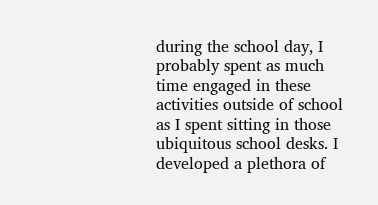during the school day, I probably spent as much time engaged in these activities outside of school as I spent sitting in those ubiquitous school desks. I developed a plethora of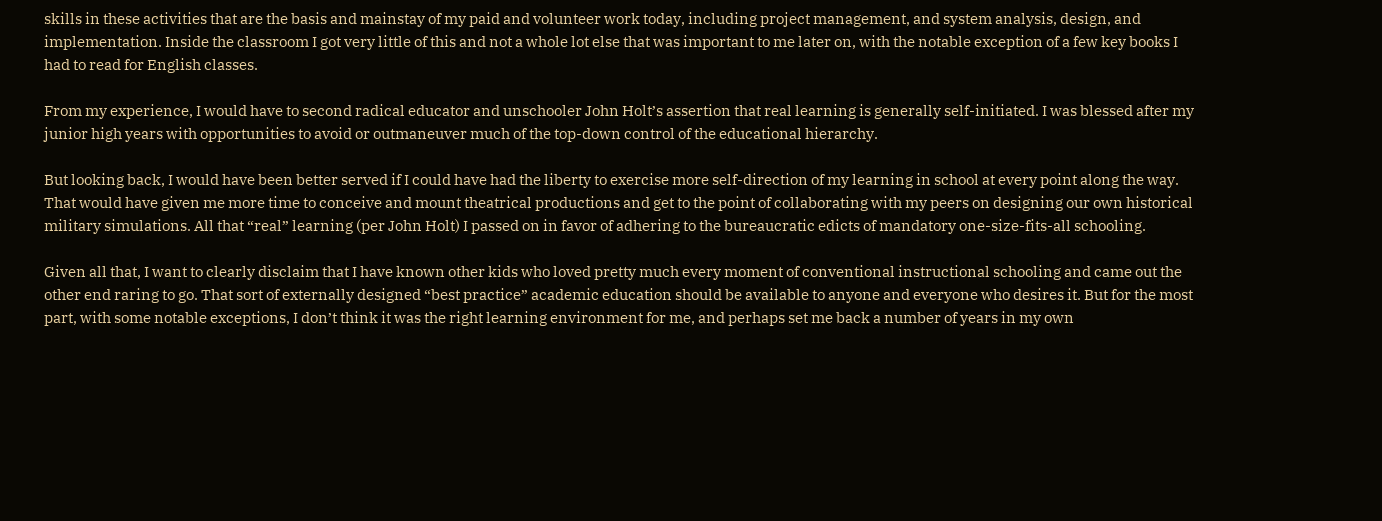skills in these activities that are the basis and mainstay of my paid and volunteer work today, including project management, and system analysis, design, and implementation. Inside the classroom I got very little of this and not a whole lot else that was important to me later on, with the notable exception of a few key books I had to read for English classes.

From my experience, I would have to second radical educator and unschooler John Holt’s assertion that real learning is generally self-initiated. I was blessed after my junior high years with opportunities to avoid or outmaneuver much of the top-down control of the educational hierarchy.

But looking back, I would have been better served if I could have had the liberty to exercise more self-direction of my learning in school at every point along the way. That would have given me more time to conceive and mount theatrical productions and get to the point of collaborating with my peers on designing our own historical military simulations. All that “real” learning (per John Holt) I passed on in favor of adhering to the bureaucratic edicts of mandatory one-size-fits-all schooling.

Given all that, I want to clearly disclaim that I have known other kids who loved pretty much every moment of conventional instructional schooling and came out the other end raring to go. That sort of externally designed “best practice” academic education should be available to anyone and everyone who desires it. But for the most part, with some notable exceptions, I don’t think it was the right learning environment for me, and perhaps set me back a number of years in my own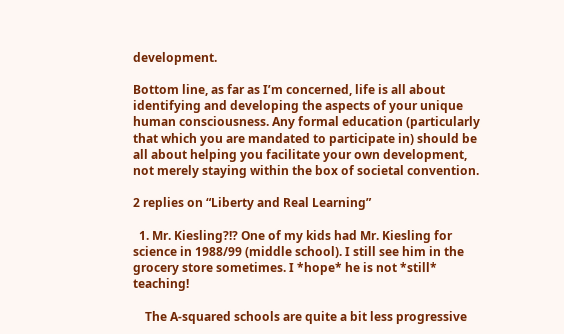development.

Bottom line, as far as I’m concerned, life is all about identifying and developing the aspects of your unique human consciousness. Any formal education (particularly that which you are mandated to participate in) should be all about helping you facilitate your own development, not merely staying within the box of societal convention.

2 replies on “Liberty and Real Learning”

  1. Mr. Kiesling?!? One of my kids had Mr. Kiesling for science in 1988/99 (middle school). I still see him in the grocery store sometimes. I *hope* he is not *still* teaching!

    The A-squared schools are quite a bit less progressive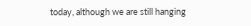today, although we are still hanging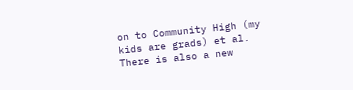on to Community High (my kids are grads) et al. There is also a new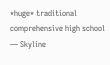*huge* traditional comprehensive high school — Skyline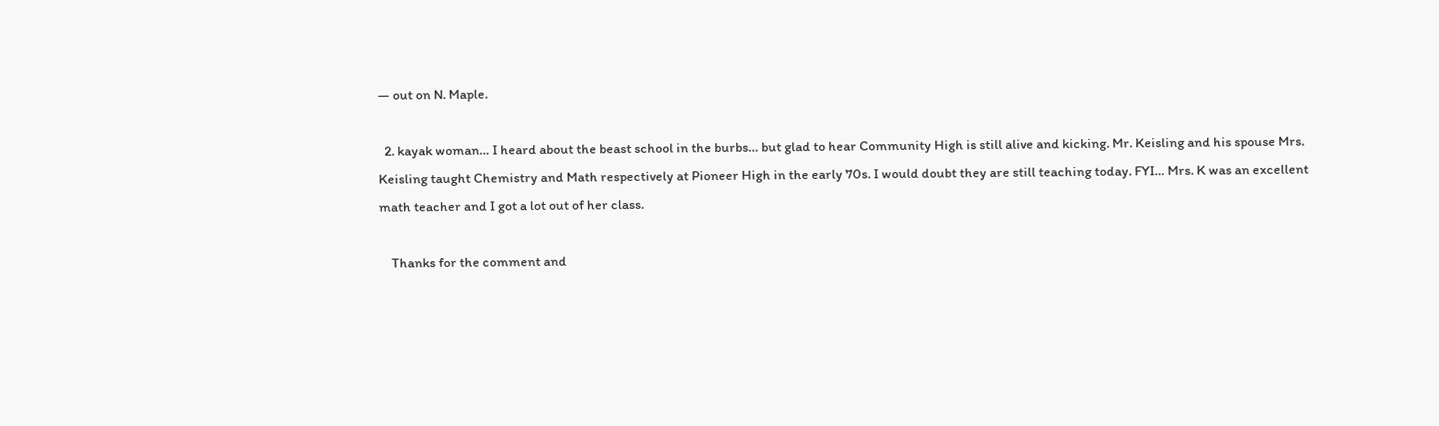— out on N. Maple.

  2. kayak woman… I heard about the beast school in the burbs… but glad to hear Community High is still alive and kicking. Mr. Keisling and his spouse Mrs. Keisling taught Chemistry and Math respectively at Pioneer High in the early 70s. I would doubt they are still teaching today. FYI… Mrs. K was an excellent math teacher and I got a lot out of her class.

    Thanks for the comment and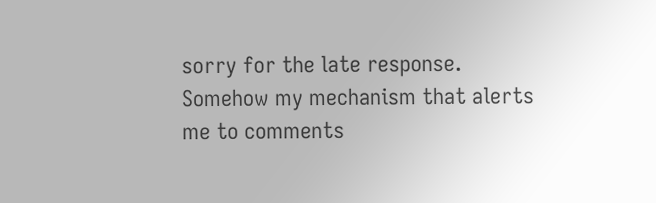sorry for the late response. Somehow my mechanism that alerts me to comments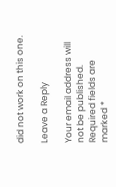did not work on this one.

Leave a Reply

Your email address will not be published. Required fields are marked *